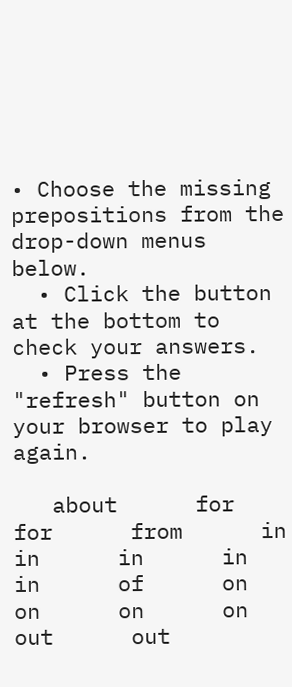• Choose the missing prepositions from the drop-down menus below.
  • Click the button at the bottom to check your answers.
  • Press the "refresh" button on your browser to play again.

   about      for      for      from      in      in      in      in      in      of      on      on      on      on      out      out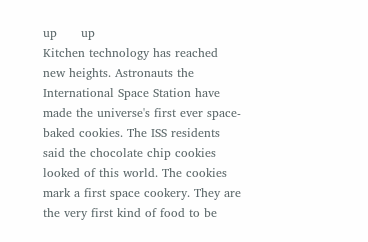up      up
Kitchen technology has reached new heights. Astronauts the International Space Station have made the universe's first ever space-baked cookies. The ISS residents said the chocolate chip cookies looked of this world. The cookies mark a first space cookery. They are the very first kind of food to be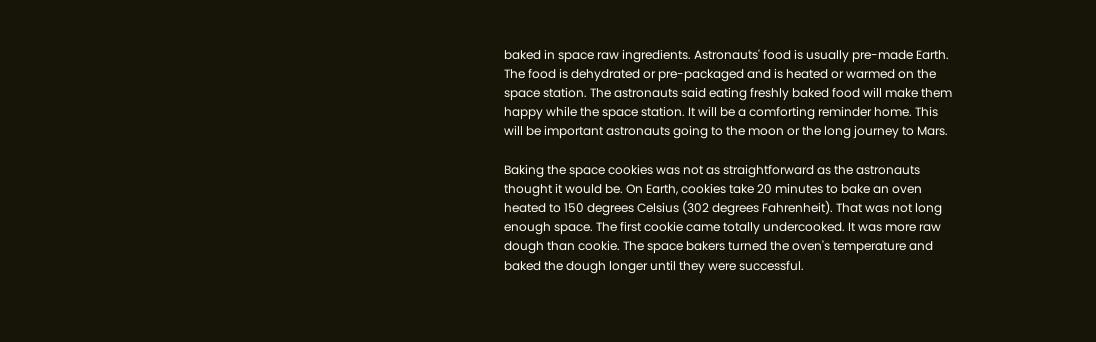baked in space raw ingredients. Astronauts' food is usually pre-made Earth. The food is dehydrated or pre-packaged and is heated or warmed on the space station. The astronauts said eating freshly baked food will make them happy while the space station. It will be a comforting reminder home. This will be important astronauts going to the moon or the long journey to Mars.

Baking the space cookies was not as straightforward as the astronauts thought it would be. On Earth, cookies take 20 minutes to bake an oven heated to 150 degrees Celsius (302 degrees Fahrenheit). That was not long enough space. The first cookie came totally undercooked. It was more raw dough than cookie. The space bakers turned the oven's temperature and baked the dough longer until they were successful.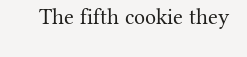The fifth cookie they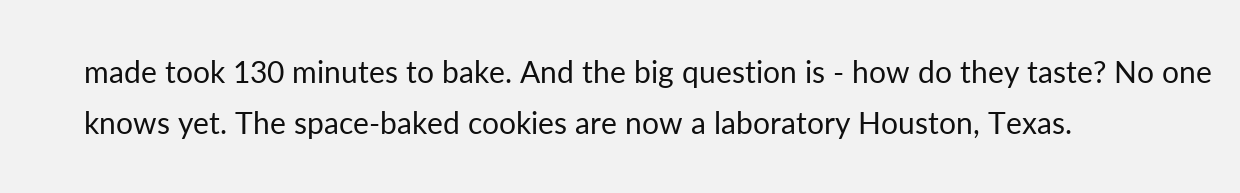made took 130 minutes to bake. And the big question is - how do they taste? No one knows yet. The space-baked cookies are now a laboratory Houston, Texas.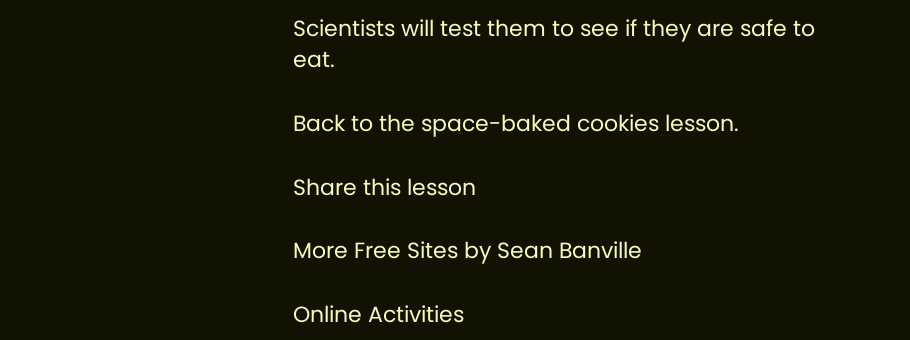Scientists will test them to see if they are safe to eat.

Back to the space-baked cookies lesson.

Share this lesson

More Free Sites by Sean Banville

Online Activities